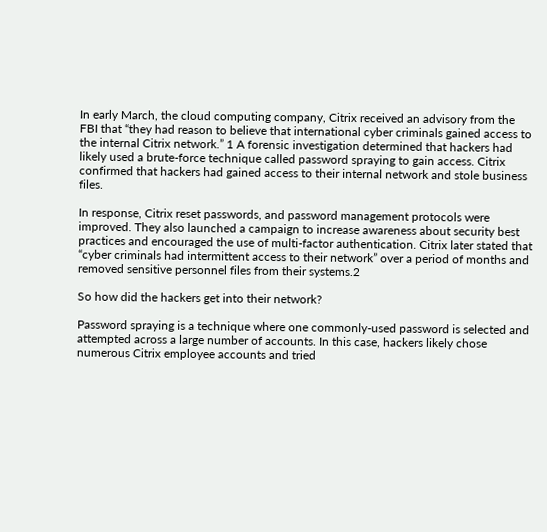In early March, the cloud computing company, Citrix received an advisory from the FBI that “they had reason to believe that international cyber criminals gained access to the internal Citrix network.” 1 A forensic investigation determined that hackers had likely used a brute-force technique called password spraying to gain access. Citrix confirmed that hackers had gained access to their internal network and stole business files.

In response, Citrix reset passwords, and password management protocols were improved. They also launched a campaign to increase awareness about security best practices and encouraged the use of multi-factor authentication. Citrix later stated that “cyber criminals had intermittent access to their network” over a period of months and removed sensitive personnel files from their systems.2

So how did the hackers get into their network?

Password spraying is a technique where one commonly-used password is selected and attempted across a large number of accounts. In this case, hackers likely chose numerous Citrix employee accounts and tried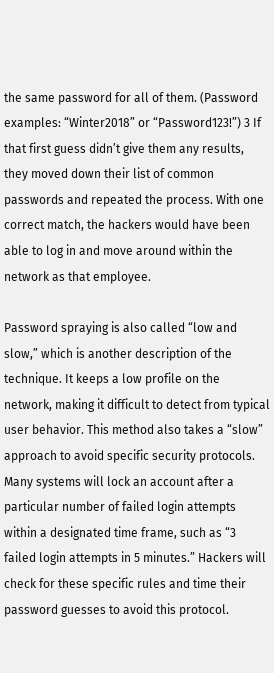the same password for all of them. (Password examples: “Winter2018” or “Password123!”) 3 If that first guess didn’t give them any results, they moved down their list of common passwords and repeated the process. With one correct match, the hackers would have been able to log in and move around within the network as that employee.

Password spraying is also called “low and slow,” which is another description of the technique. It keeps a low profile on the network, making it difficult to detect from typical user behavior. This method also takes a “slow” approach to avoid specific security protocols. Many systems will lock an account after a particular number of failed login attempts within a designated time frame, such as “3 failed login attempts in 5 minutes.” Hackers will check for these specific rules and time their password guesses to avoid this protocol.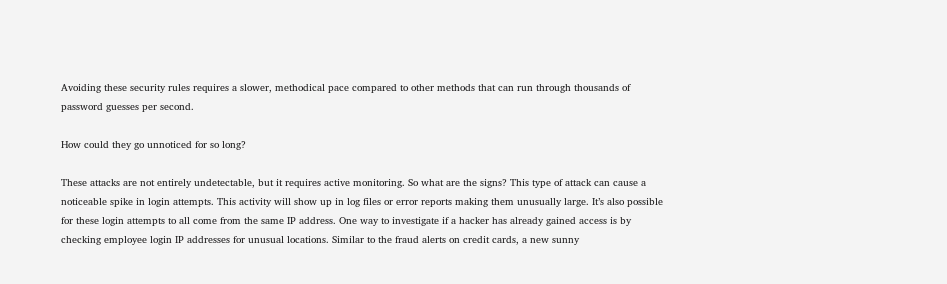Avoiding these security rules requires a slower, methodical pace compared to other methods that can run through thousands of password guesses per second.

How could they go unnoticed for so long?

These attacks are not entirely undetectable, but it requires active monitoring. So what are the signs? This type of attack can cause a noticeable spike in login attempts. This activity will show up in log files or error reports making them unusually large. It’s also possible for these login attempts to all come from the same IP address. One way to investigate if a hacker has already gained access is by checking employee login IP addresses for unusual locations. Similar to the fraud alerts on credit cards, a new sunny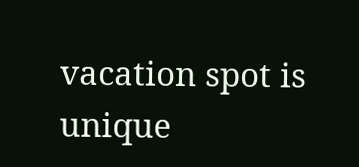vacation spot is unique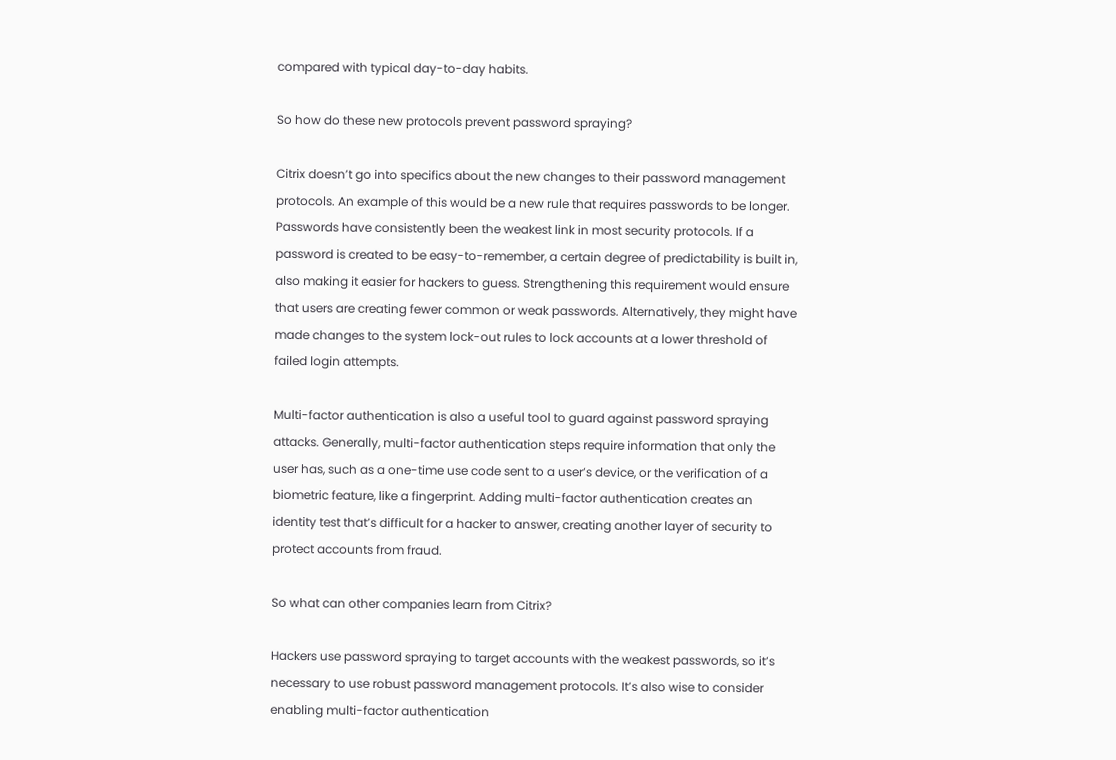compared with typical day-to-day habits.

So how do these new protocols prevent password spraying?

Citrix doesn’t go into specifics about the new changes to their password management protocols. An example of this would be a new rule that requires passwords to be longer. Passwords have consistently been the weakest link in most security protocols. If a password is created to be easy-to-remember, a certain degree of predictability is built in, also making it easier for hackers to guess. Strengthening this requirement would ensure that users are creating fewer common or weak passwords. Alternatively, they might have made changes to the system lock-out rules to lock accounts at a lower threshold of failed login attempts.

Multi-factor authentication is also a useful tool to guard against password spraying attacks. Generally, multi-factor authentication steps require information that only the user has, such as a one-time use code sent to a user’s device, or the verification of a biometric feature, like a fingerprint. Adding multi-factor authentication creates an identity test that’s difficult for a hacker to answer, creating another layer of security to protect accounts from fraud.

So what can other companies learn from Citrix?

Hackers use password spraying to target accounts with the weakest passwords, so it’s necessary to use robust password management protocols. It’s also wise to consider enabling multi-factor authentication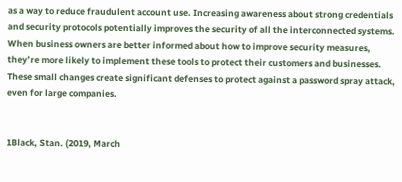as a way to reduce fraudulent account use. Increasing awareness about strong credentials and security protocols potentially improves the security of all the interconnected systems. When business owners are better informed about how to improve security measures, they’re more likely to implement these tools to protect their customers and businesses. These small changes create significant defenses to protect against a password spray attack, even for large companies.


1Black, Stan. (2019, March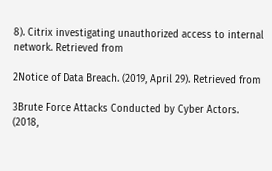8). Citrix investigating unauthorized access to internal network. Retrieved from

2Notice of Data Breach. (2019, April 29). Retrieved from

3Brute Force Attacks Conducted by Cyber Actors. (2018,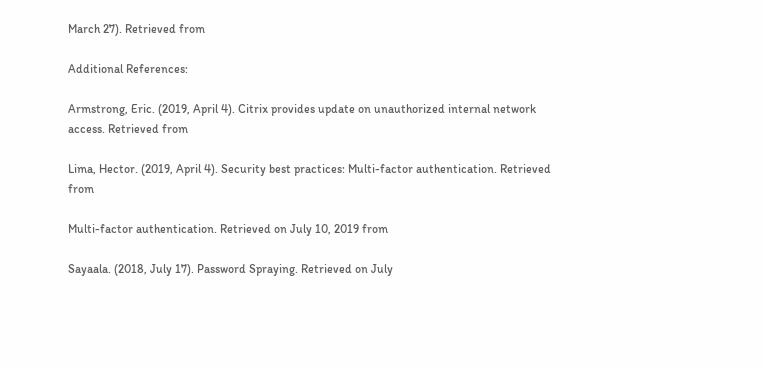March 27). Retrieved from

Additional References:

Armstrong, Eric. (2019, April 4). Citrix provides update on unauthorized internal network access. Retrieved from

Lima, Hector. (2019, April 4). Security best practices: Multi-factor authentication. Retrieved from

Multi-factor authentication. Retrieved on July 10, 2019 from

Sayaala. (2018, July 17). Password Spraying. Retrieved on July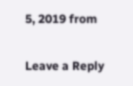5, 2019 from

Leave a Reply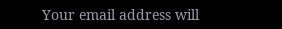Your email address will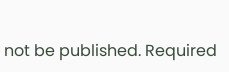not be published. Required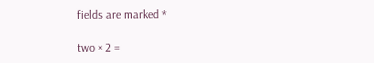fields are marked *

two × 2 =